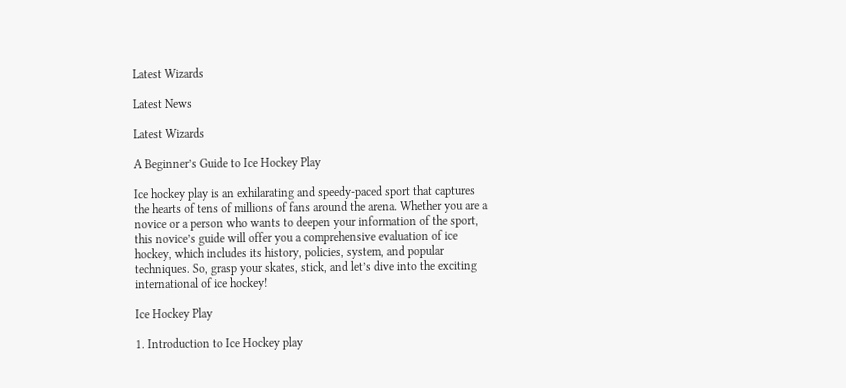Latest Wizards

Latest News

Latest Wizards

A Beginner’s Guide to Ice Hockey Play

Ice hockey play is an exhilarating and speedy-paced sport that captures the hearts of tens of millions of fans around the arena. Whether you are a novice or a person who wants to deepen your information of the sport, this novice’s guide will offer you a comprehensive evaluation of ice hockey, which includes its history, policies, system, and popular techniques. So, grasp your skates, stick, and let’s dive into the exciting international of ice hockey!

Ice Hockey Play

1. Introduction to Ice Hockey play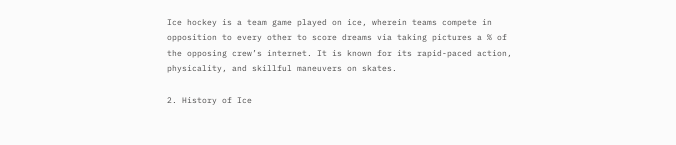Ice hockey is a team game played on ice, wherein teams compete in opposition to every other to score dreams via taking pictures a % of the opposing crew’s internet. It is known for its rapid-paced action, physicality, and skillful maneuvers on skates.

2. History of Ice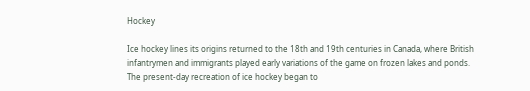Hockey

Ice hockey lines its origins returned to the 18th and 19th centuries in Canada, where British infantrymen and immigrants played early variations of the game on frozen lakes and ponds. The present-day recreation of ice hockey began to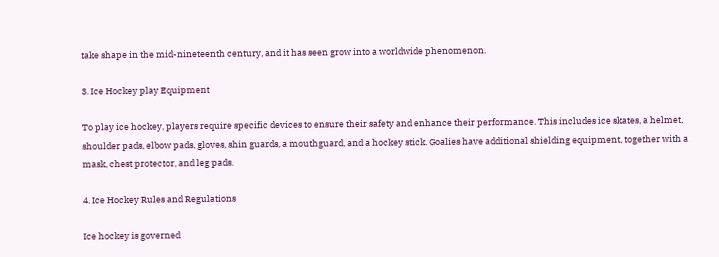take shape in the mid-nineteenth century, and it has seen grow into a worldwide phenomenon.

3. Ice Hockey play Equipment

To play ice hockey, players require specific devices to ensure their safety and enhance their performance. This includes ice skates, a helmet, shoulder pads, elbow pads, gloves, shin guards, a mouthguard, and a hockey stick. Goalies have additional shielding equipment, together with a mask, chest protector, and leg pads.

4. Ice Hockey Rules and Regulations

Ice hockey is governed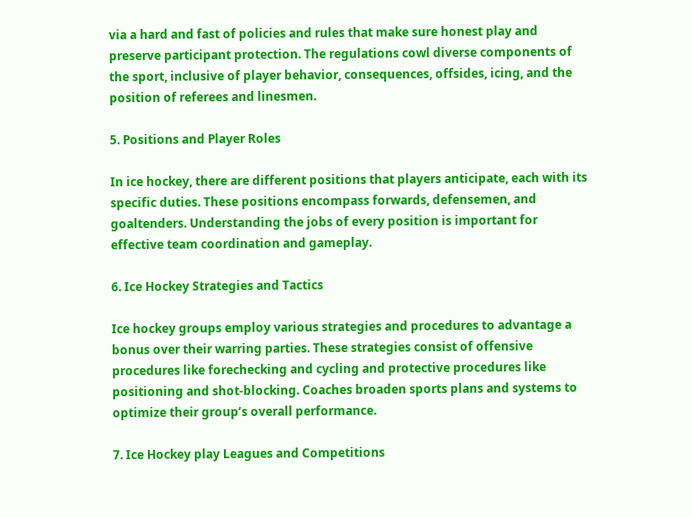via a hard and fast of policies and rules that make sure honest play and preserve participant protection. The regulations cowl diverse components of the sport, inclusive of player behavior, consequences, offsides, icing, and the position of referees and linesmen.

5. Positions and Player Roles

In ice hockey, there are different positions that players anticipate, each with its specific duties. These positions encompass forwards, defensemen, and goaltenders. Understanding the jobs of every position is important for effective team coordination and gameplay.

6. Ice Hockey Strategies and Tactics

Ice hockey groups employ various strategies and procedures to advantage a bonus over their warring parties. These strategies consist of offensive procedures like forechecking and cycling and protective procedures like positioning and shot-blocking. Coaches broaden sports plans and systems to optimize their group’s overall performance.

7. Ice Hockey play Leagues and Competitions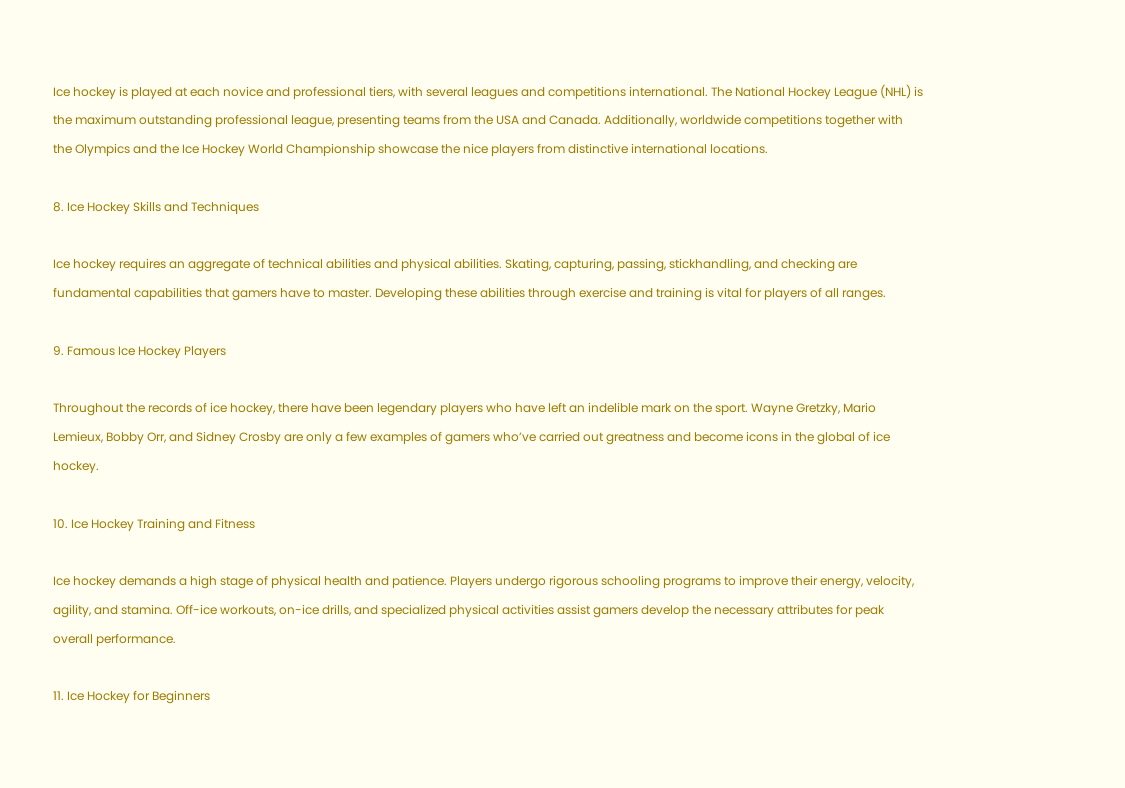Ice hockey is played at each novice and professional tiers, with several leagues and competitions international. The National Hockey League (NHL) is the maximum outstanding professional league, presenting teams from the USA and Canada. Additionally, worldwide competitions together with the Olympics and the Ice Hockey World Championship showcase the nice players from distinctive international locations.

8. Ice Hockey Skills and Techniques

Ice hockey requires an aggregate of technical abilities and physical abilities. Skating, capturing, passing, stickhandling, and checking are fundamental capabilities that gamers have to master. Developing these abilities through exercise and training is vital for players of all ranges.

9. Famous Ice Hockey Players

Throughout the records of ice hockey, there have been legendary players who have left an indelible mark on the sport. Wayne Gretzky, Mario Lemieux, Bobby Orr, and Sidney Crosby are only a few examples of gamers who’ve carried out greatness and become icons in the global of ice hockey.

10. Ice Hockey Training and Fitness

Ice hockey demands a high stage of physical health and patience. Players undergo rigorous schooling programs to improve their energy, velocity, agility, and stamina. Off-ice workouts, on-ice drills, and specialized physical activities assist gamers develop the necessary attributes for peak overall performance.

11. Ice Hockey for Beginners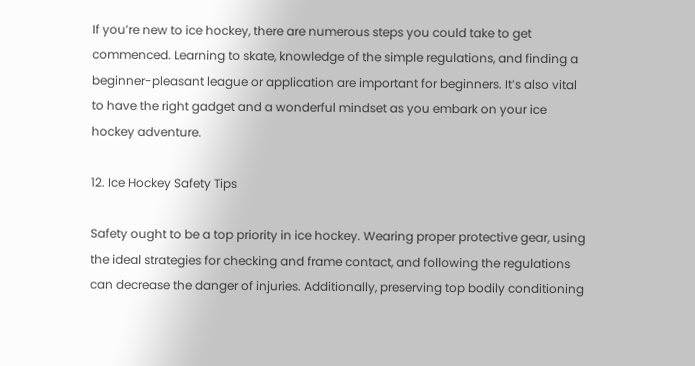If you’re new to ice hockey, there are numerous steps you could take to get commenced. Learning to skate, knowledge of the simple regulations, and finding a beginner-pleasant league or application are important for beginners. It’s also vital to have the right gadget and a wonderful mindset as you embark on your ice hockey adventure.

12. Ice Hockey Safety Tips

Safety ought to be a top priority in ice hockey. Wearing proper protective gear, using the ideal strategies for checking and frame contact, and following the regulations can decrease the danger of injuries. Additionally, preserving top bodily conditioning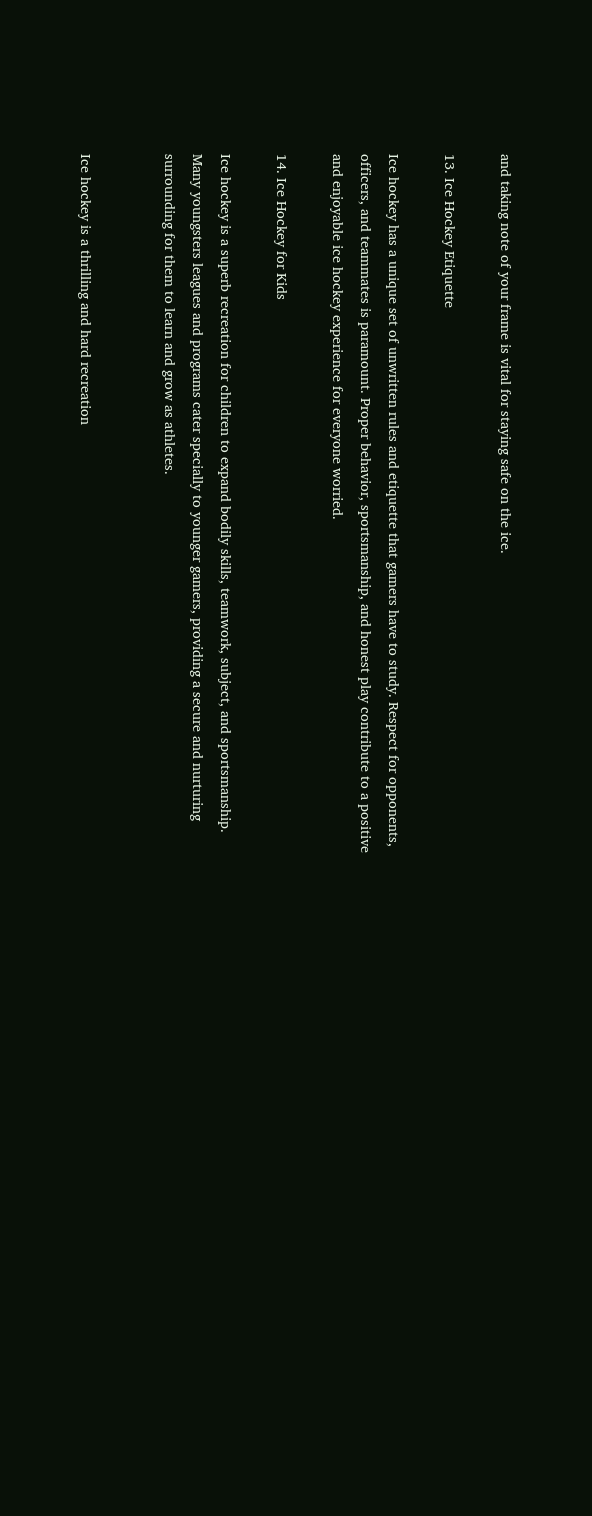and taking note of your frame is vital for staying safe on the ice.

13. Ice Hockey Etiquette

Ice hockey has a unique set of unwritten rules and etiquette that gamers have to study. Respect for opponents, officers, and teammates is paramount. Proper behavior, sportsmanship, and honest play contribute to a positive and enjoyable ice hockey experience for everyone worried.

14. Ice Hockey for Kids

Ice hockey is a superb recreation for children to expand bodily skills, teamwork, subject, and sportsmanship. Many youngsters leagues and programs cater specially to younger gamers, providing a secure and nurturing surrounding for them to learn and grow as athletes.


Ice hockey is a thrilling and hard recreation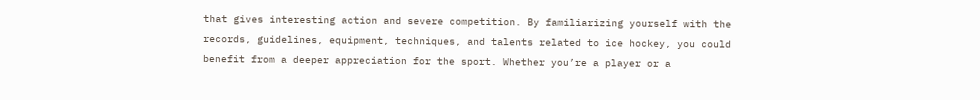that gives interesting action and severe competition. By familiarizing yourself with the records, guidelines, equipment, techniques, and talents related to ice hockey, you could benefit from a deeper appreciation for the sport. Whether you’re a player or a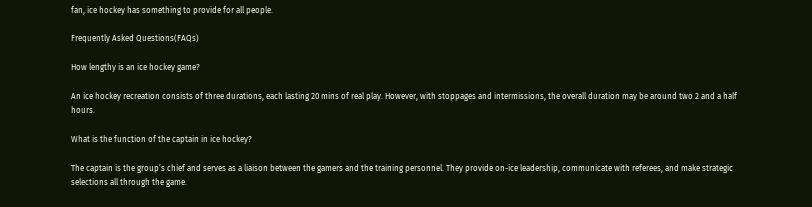fan, ice hockey has something to provide for all people.

Frequently Asked Questions(FAQs)

How lengthy is an ice hockey game?

An ice hockey recreation consists of three durations, each lasting 20 mins of real play. However, with stoppages and intermissions, the overall duration may be around two 2 and a half hours.

What is the function of the captain in ice hockey?

The captain is the group’s chief and serves as a liaison between the gamers and the training personnel. They provide on-ice leadership, communicate with referees, and make strategic selections all through the game.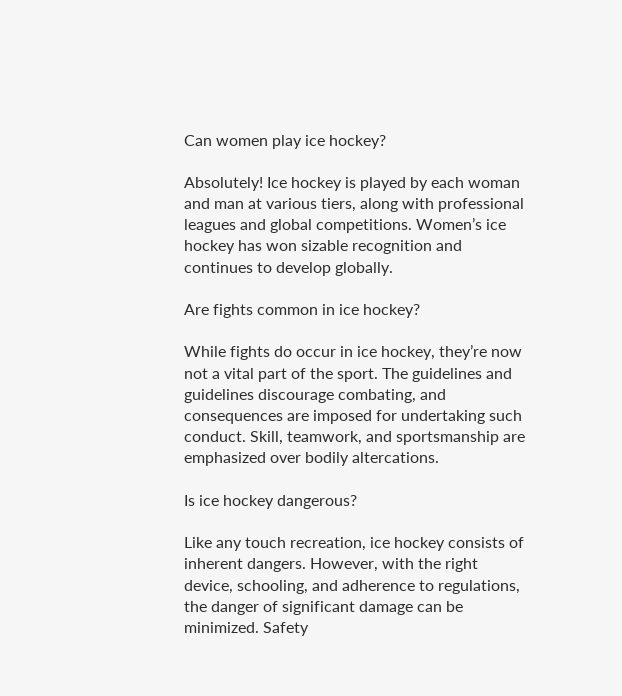Can women play ice hockey?

Absolutely! Ice hockey is played by each woman and man at various tiers, along with professional leagues and global competitions. Women’s ice hockey has won sizable recognition and continues to develop globally.

Are fights common in ice hockey?

While fights do occur in ice hockey, they’re now not a vital part of the sport. The guidelines and guidelines discourage combating, and consequences are imposed for undertaking such conduct. Skill, teamwork, and sportsmanship are emphasized over bodily altercations.

Is ice hockey dangerous?

Like any touch recreation, ice hockey consists of inherent dangers. However, with the right device, schooling, and adherence to regulations, the danger of significant damage can be minimized. Safety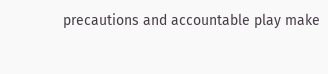precautions and accountable play make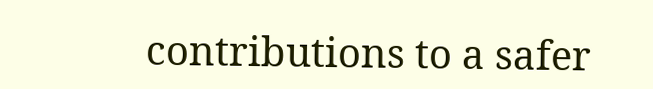contributions to a safer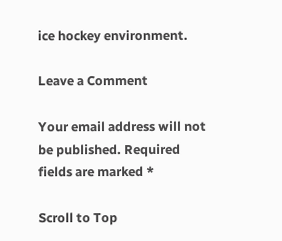ice hockey environment.

Leave a Comment

Your email address will not be published. Required fields are marked *

Scroll to Top